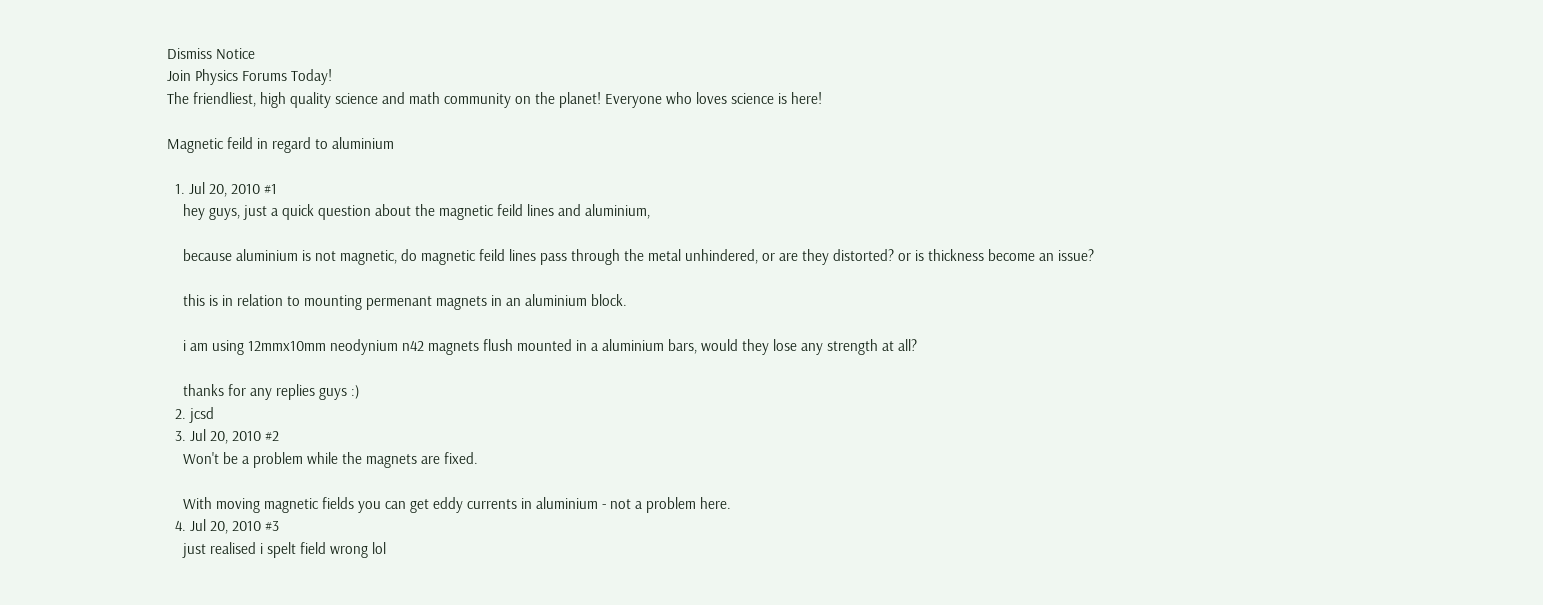Dismiss Notice
Join Physics Forums Today!
The friendliest, high quality science and math community on the planet! Everyone who loves science is here!

Magnetic feild in regard to aluminium

  1. Jul 20, 2010 #1
    hey guys, just a quick question about the magnetic feild lines and aluminium,

    because aluminium is not magnetic, do magnetic feild lines pass through the metal unhindered, or are they distorted? or is thickness become an issue?

    this is in relation to mounting permenant magnets in an aluminium block.

    i am using 12mmx10mm neodynium n42 magnets flush mounted in a aluminium bars, would they lose any strength at all?

    thanks for any replies guys :)
  2. jcsd
  3. Jul 20, 2010 #2
    Won't be a problem while the magnets are fixed.

    With moving magnetic fields you can get eddy currents in aluminium - not a problem here.
  4. Jul 20, 2010 #3
    just realised i spelt field wrong lol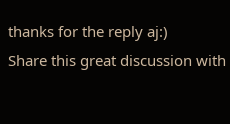thanks for the reply aj:)
Share this great discussion with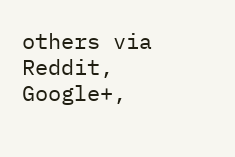others via Reddit, Google+,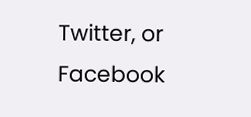Twitter, or Facebook